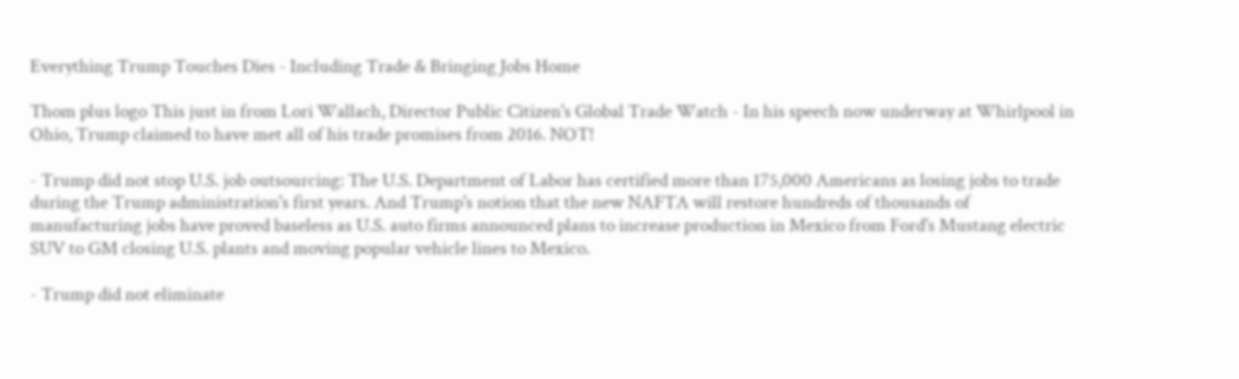Everything Trump Touches Dies - Including Trade & Bringing Jobs Home

Thom plus logo This just in from Lori Wallach, Director Public Citizen's Global Trade Watch - In his speech now underway at Whirlpool in Ohio, Trump claimed to have met all of his trade promises from 2016. NOT!

- Trump did not stop U.S. job outsourcing: The U.S. Department of Labor has certified more than 175,000 Americans as losing jobs to trade during the Trump administration's first years. And Trump's notion that the new NAFTA will restore hundreds of thousands of manufacturing jobs have proved baseless as U.S. auto firms announced plans to increase production in Mexico from Ford's Mustang electric SUV to GM closing U.S. plants and moving popular vehicle lines to Mexico.

- Trump did not eliminate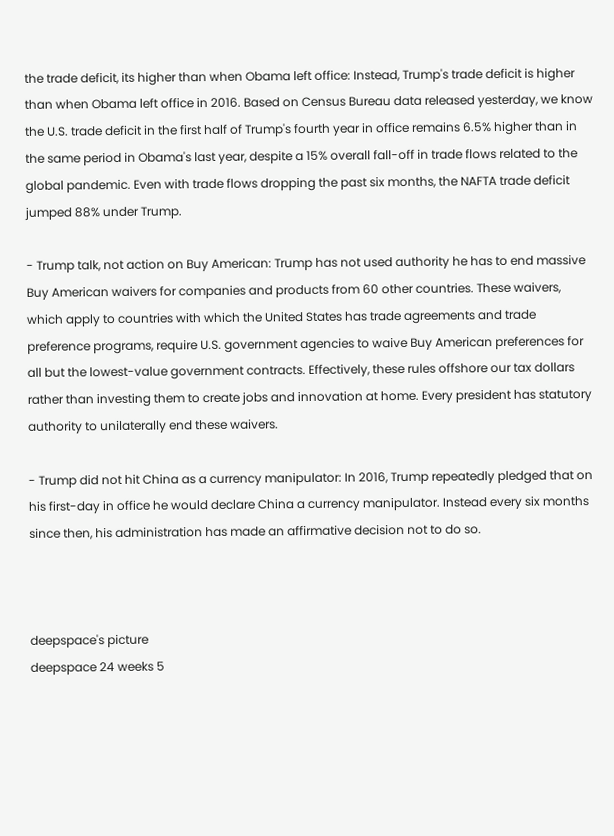the trade deficit, its higher than when Obama left office: Instead, Trump's trade deficit is higher than when Obama left office in 2016. Based on Census Bureau data released yesterday, we know the U.S. trade deficit in the first half of Trump's fourth year in office remains 6.5% higher than in the same period in Obama's last year, despite a 15% overall fall-off in trade flows related to the global pandemic. Even with trade flows dropping the past six months, the NAFTA trade deficit jumped 88% under Trump.

- Trump talk, not action on Buy American: Trump has not used authority he has to end massive Buy American waivers for companies and products from 60 other countries. These waivers, which apply to countries with which the United States has trade agreements and trade preference programs, require U.S. government agencies to waive Buy American preferences for all but the lowest-value government contracts. Effectively, these rules offshore our tax dollars rather than investing them to create jobs and innovation at home. Every president has statutory authority to unilaterally end these waivers.

- Trump did not hit China as a currency manipulator: In 2016, Trump repeatedly pledged that on his first-day in office he would declare China a currency manipulator. Instead every six months since then, his administration has made an affirmative decision not to do so.



deepspace's picture
deepspace 24 weeks 5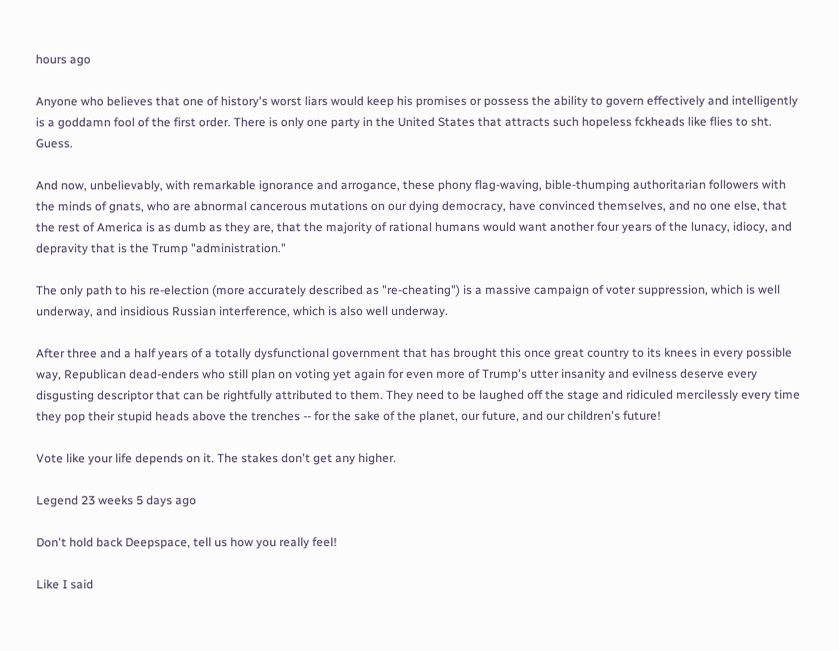hours ago

Anyone who believes that one of history's worst liars would keep his promises or possess the ability to govern effectively and intelligently is a goddamn fool of the first order. There is only one party in the United States that attracts such hopeless fckheads like flies to sht. Guess.

And now, unbelievably, with remarkable ignorance and arrogance, these phony flag-waving, bible-thumping authoritarian followers with the minds of gnats, who are abnormal cancerous mutations on our dying democracy, have convinced themselves, and no one else, that the rest of America is as dumb as they are, that the majority of rational humans would want another four years of the lunacy, idiocy, and depravity that is the Trump "administration."

The only path to his re-election (more accurately described as "re-cheating") is a massive campaign of voter suppression, which is well underway, and insidious Russian interference, which is also well underway.

After three and a half years of a totally dysfunctional government that has brought this once great country to its knees in every possible way, Republican dead-enders who still plan on voting yet again for even more of Trump's utter insanity and evilness deserve every disgusting descriptor that can be rightfully attributed to them. They need to be laughed off the stage and ridiculed mercilessly every time they pop their stupid heads above the trenches -- for the sake of the planet, our future, and our children's future!

Vote like your life depends on it. The stakes don't get any higher.

Legend 23 weeks 5 days ago

Don't hold back Deepspace, tell us how you really feel!

Like I said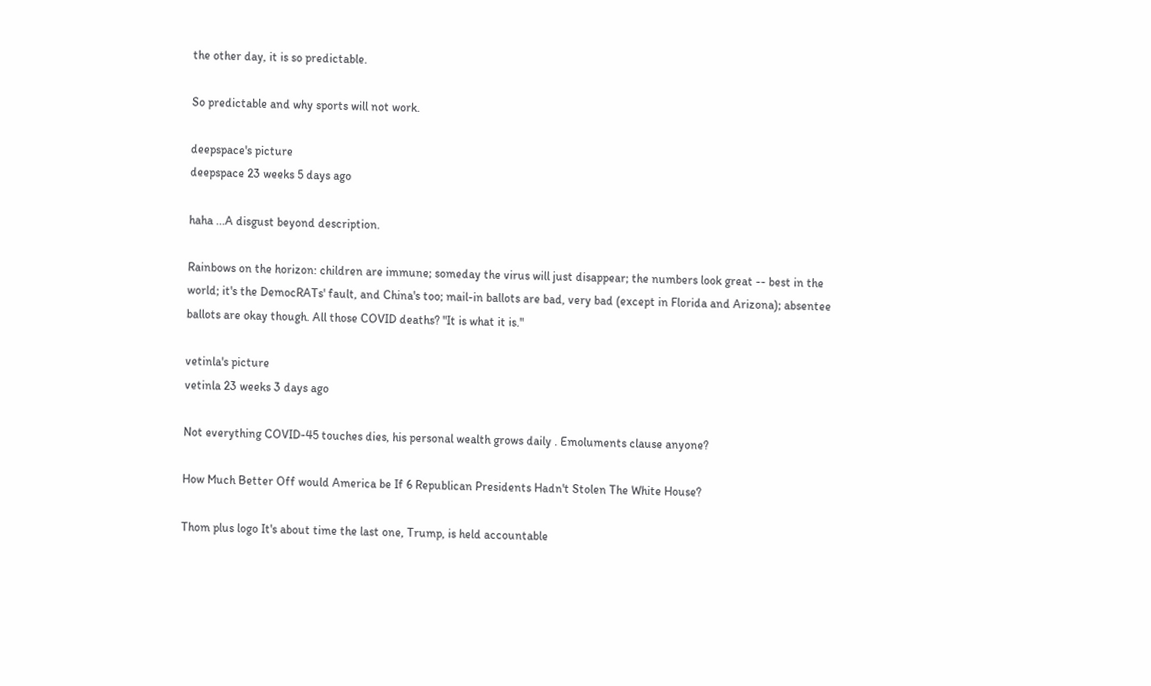the other day, it is so predictable.

So predictable and why sports will not work.

deepspace's picture
deepspace 23 weeks 5 days ago

haha ...A disgust beyond description.

Rainbows on the horizon: children are immune; someday the virus will just disappear; the numbers look great -- best in the world; it's the DemocRATs' fault, and China's too; mail-in ballots are bad, very bad (except in Florida and Arizona); absentee ballots are okay though. All those COVID deaths? "It is what it is."

vetinla's picture
vetinla 23 weeks 3 days ago

Not everything COVID-45 touches dies, his personal wealth grows daily . Emoluments clause anyone?

How Much Better Off would America be If 6 Republican Presidents Hadn't Stolen The White House?

Thom plus logo It's about time the last one, Trump, is held accountable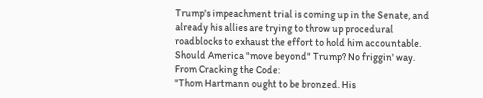Trump's impeachment trial is coming up in the Senate, and already his allies are trying to throw up procedural roadblocks to exhaust the effort to hold him accountable. Should America "move beyond" Trump? No friggin' way.
From Cracking the Code:
"Thom Hartmann ought to be bronzed. His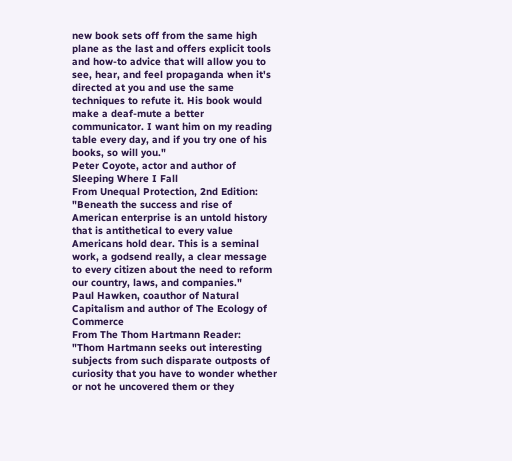new book sets off from the same high plane as the last and offers explicit tools and how-to advice that will allow you to see, hear, and feel propaganda when it's directed at you and use the same techniques to refute it. His book would make a deaf-mute a better communicator. I want him on my reading table every day, and if you try one of his books, so will you."
Peter Coyote, actor and author of Sleeping Where I Fall
From Unequal Protection, 2nd Edition:
"Beneath the success and rise of American enterprise is an untold history that is antithetical to every value Americans hold dear. This is a seminal work, a godsend really, a clear message to every citizen about the need to reform our country, laws, and companies."
Paul Hawken, coauthor of Natural Capitalism and author of The Ecology of Commerce
From The Thom Hartmann Reader:
"Thom Hartmann seeks out interesting subjects from such disparate outposts of curiosity that you have to wonder whether or not he uncovered them or they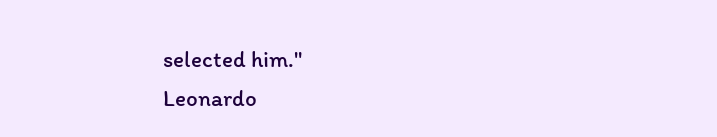selected him."
Leonardo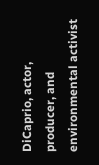DiCaprio, actor, producer, and environmental activist